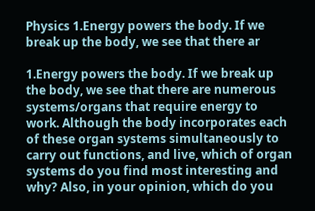Physics 1.Energy powers the body. If we break up the body, we see that there ar

1.Energy powers the body. If we break up the body, we see that there are numerous systems/organs that require energy to work. Although the body incorporates each of these organ systems simultaneously to carry out functions, and live, which of organ systems do you find most interesting and why? Also, in your opinion, which do you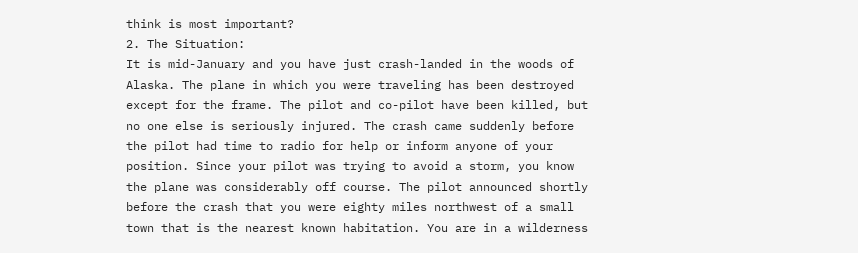think is most important?
2. The Situation:
It is mid-January and you have just crash-landed in the woods of Alaska. The plane in which you were traveling has been destroyed except for the frame. The pilot and co-pilot have been killed, but no one else is seriously injured. The crash came suddenly before the pilot had time to radio for help or inform anyone of your position. Since your pilot was trying to avoid a storm, you know the plane was considerably off course. The pilot announced shortly before the crash that you were eighty miles northwest of a small town that is the nearest known habitation. You are in a wilderness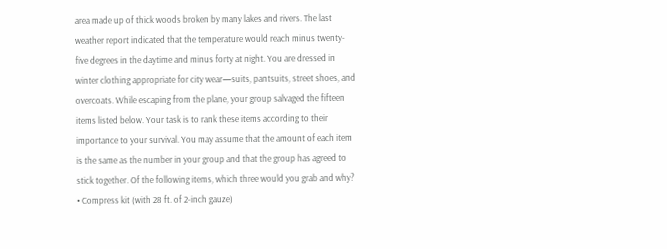area made up of thick woods broken by many lakes and rivers. The last weather report indicated that the temperature would reach minus twenty-five degrees in the daytime and minus forty at night. You are dressed in winter clothing appropriate for city wear—suits, pantsuits, street shoes, and overcoats. While escaping from the plane, your group salvaged the fifteen items listed below. Your task is to rank these items according to their importance to your survival. You may assume that the amount of each item is the same as the number in your group and that the group has agreed to stick together. Of the following items, which three would you grab and why?
• Compress kit (with 28 ft. of 2-inch gauze)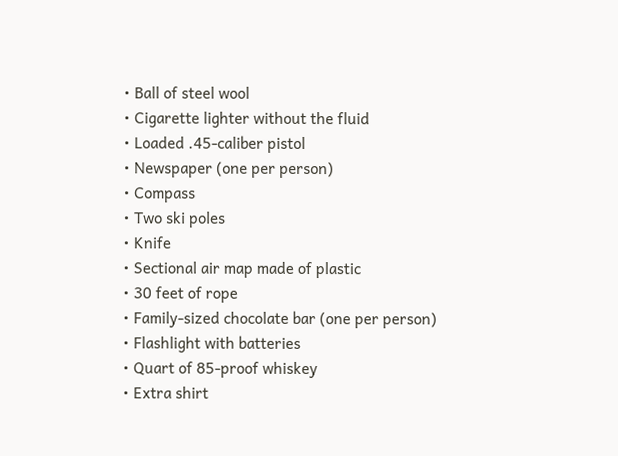• Ball of steel wool
• Cigarette lighter without the fluid
• Loaded .45-caliber pistol
• Newspaper (one per person)
• Compass
• Two ski poles
• Knife
• Sectional air map made of plastic
• 30 feet of rope
• Family-sized chocolate bar (one per person)
• Flashlight with batteries
• Quart of 85-proof whiskey
• Extra shirt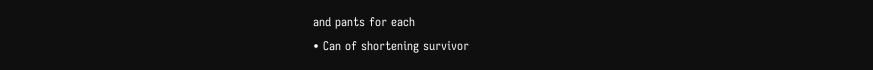and pants for each
• Can of shortening survivor